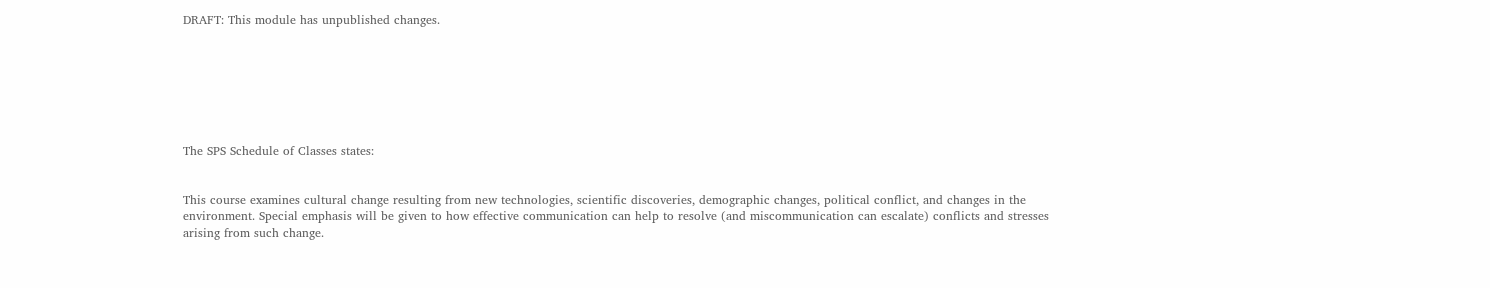DRAFT: This module has unpublished changes.







The SPS Schedule of Classes states:


This course examines cultural change resulting from new technologies, scientific discoveries, demographic changes, political conflict, and changes in the environment. Special emphasis will be given to how effective communication can help to resolve (and miscommunication can escalate) conflicts and stresses arising from such change.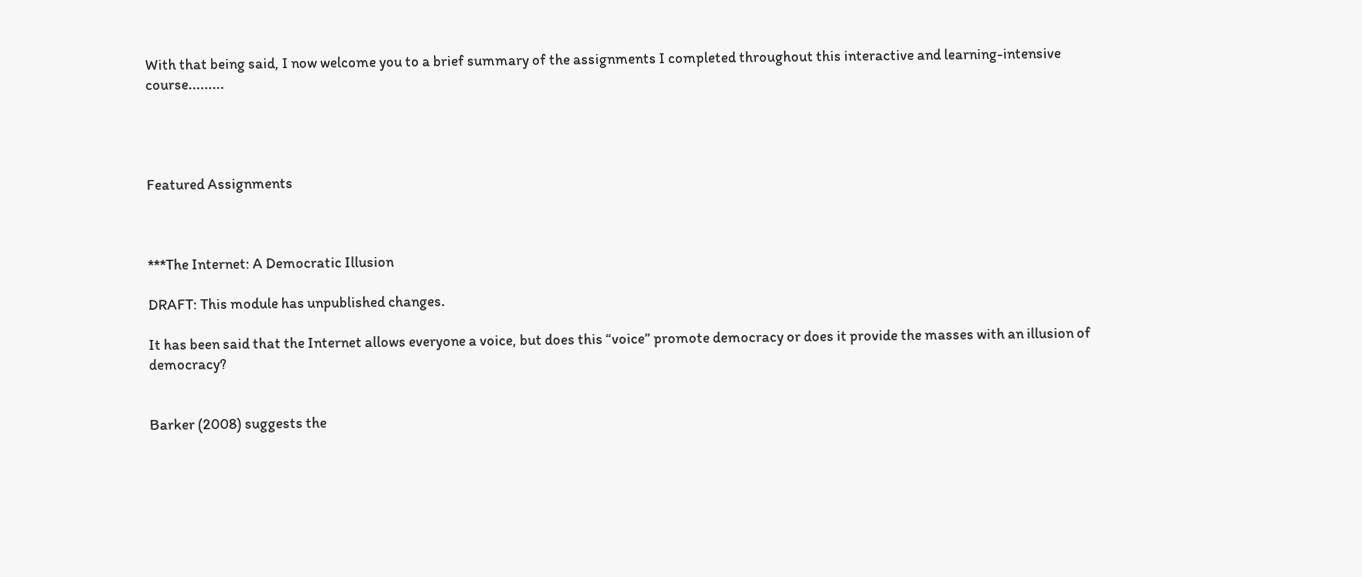With that being said, I now welcome you to a brief summary of the assignments I completed throughout this interactive and learning-intensive course.........




Featured Assignments



***The Internet: A Democratic Illusion

DRAFT: This module has unpublished changes.

It has been said that the Internet allows everyone a voice, but does this “voice” promote democracy or does it provide the masses with an illusion of democracy?


Barker (2008) suggests the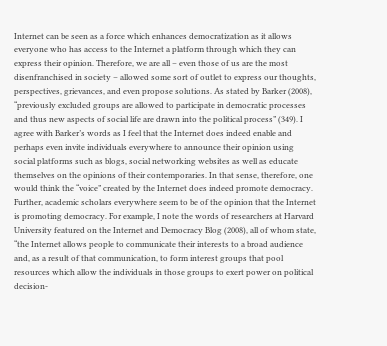Internet can be seen as a force which enhances democratization as it allows everyone who has access to the Internet a platform through which they can express their opinion. Therefore, we are all – even those of us are the most disenfranchised in society – allowed some sort of outlet to express our thoughts, perspectives, grievances, and even propose solutions. As stated by Barker (2008), “previously excluded groups are allowed to participate in democratic processes and thus new aspects of social life are drawn into the political process” (349). I agree with Barker’s words as I feel that the Internet does indeed enable and perhaps even invite individuals everywhere to announce their opinion using social platforms such as blogs, social networking websites as well as educate themselves on the opinions of their contemporaries. In that sense, therefore, one would think the “voice” created by the Internet does indeed promote democracy. Further, academic scholars everywhere seem to be of the opinion that the Internet is promoting democracy. For example, I note the words of researchers at Harvard University featured on the Internet and Democracy Blog (2008), all of whom state, “the Internet allows people to communicate their interests to a broad audience and, as a result of that communication, to form interest groups that pool resources which allow the individuals in those groups to exert power on political decision-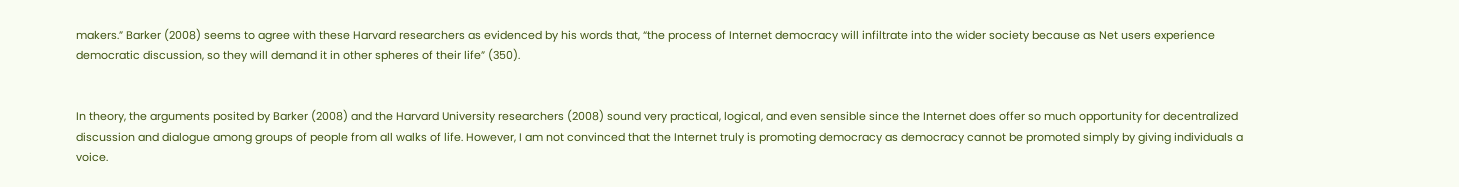makers.” Barker (2008) seems to agree with these Harvard researchers as evidenced by his words that, “the process of Internet democracy will infiltrate into the wider society because as Net users experience democratic discussion, so they will demand it in other spheres of their life” (350).


In theory, the arguments posited by Barker (2008) and the Harvard University researchers (2008) sound very practical, logical, and even sensible since the Internet does offer so much opportunity for decentralized discussion and dialogue among groups of people from all walks of life. However, I am not convinced that the Internet truly is promoting democracy as democracy cannot be promoted simply by giving individuals a voice.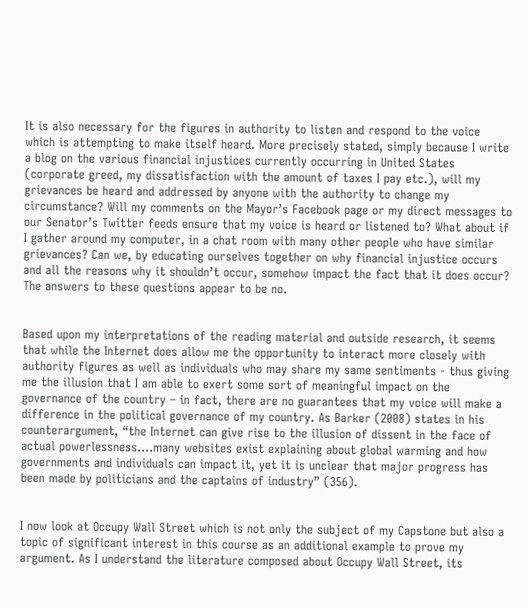It is also necessary for the figures in authority to listen and respond to the voice which is attempting to make itself heard. More precisely stated, simply because I write a blog on the various financial injustices currently occurring in United States (corporate greed, my dissatisfaction with the amount of taxes I pay etc.), will my grievances be heard and addressed by anyone with the authority to change my circumstance? Will my comments on the Mayor’s Facebook page or my direct messages to our Senator’s Twitter feeds ensure that my voice is heard or listened to? What about if I gather around my computer, in a chat room with many other people who have similar grievances? Can we, by educating ourselves together on why financial injustice occurs and all the reasons why it shouldn’t occur, somehow impact the fact that it does occur? The answers to these questions appear to be no.


Based upon my interpretations of the reading material and outside research, it seems that while the Internet does allow me the opportunity to interact more closely with authority figures as well as individuals who may share my same sentiments - thus giving me the illusion that I am able to exert some sort of meaningful impact on the governance of the country – in fact, there are no guarantees that my voice will make a difference in the political governance of my country. As Barker (2008) states in his counterargument, “the Internet can give rise to the illusion of dissent in the face of actual powerlessness….many websites exist explaining about global warming and how governments and individuals can impact it, yet it is unclear that major progress has been made by politicians and the captains of industry” (356).


I now look at Occupy Wall Street which is not only the subject of my Capstone but also a topic of significant interest in this course as an additional example to prove my argument. As I understand the literature composed about Occupy Wall Street, its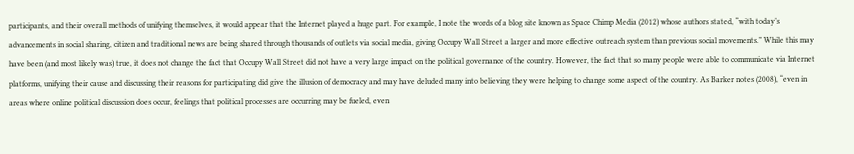participants, and their overall methods of unifying themselves, it would appear that the Internet played a huge part. For example, I note the words of a blog site known as Space Chimp Media (2012) whose authors stated, “with today’s advancements in social sharing, citizen and traditional news are being shared through thousands of outlets via social media, giving Occupy Wall Street a larger and more effective outreach system than previous social movements.” While this may have been (and most likely was) true, it does not change the fact that Occupy Wall Street did not have a very large impact on the political governance of the country. However, the fact that so many people were able to communicate via Internet platforms, unifying their cause and discussing their reasons for participating did give the illusion of democracy and may have deluded many into believing they were helping to change some aspect of the country. As Barker notes (2008), “even in areas where online political discussion does occur, feelings that political processes are occurring may be fueled, even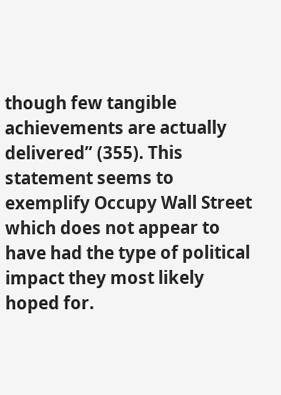though few tangible achievements are actually delivered” (355). This statement seems to exemplify Occupy Wall Street which does not appear to have had the type of political impact they most likely hoped for.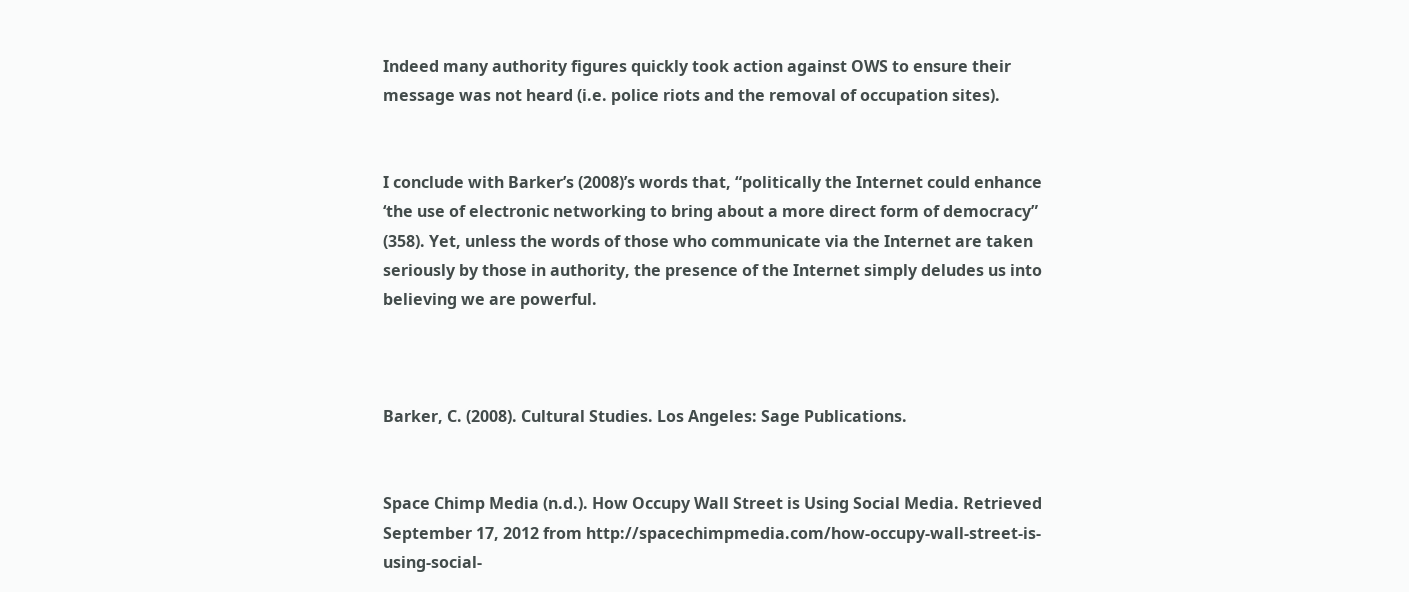Indeed many authority figures quickly took action against OWS to ensure their message was not heard (i.e. police riots and the removal of occupation sites).


I conclude with Barker’s (2008)’s words that, “politically the Internet could enhance ‘the use of electronic networking to bring about a more direct form of democracy” (358). Yet, unless the words of those who communicate via the Internet are taken seriously by those in authority, the presence of the Internet simply deludes us into believing we are powerful.



Barker, C. (2008). Cultural Studies. Los Angeles: Sage Publications.


Space Chimp Media (n.d.). How Occupy Wall Street is Using Social Media. Retrieved September 17, 2012 from http://spacechimpmedia.com/how-occupy-wall-street-is-using-social-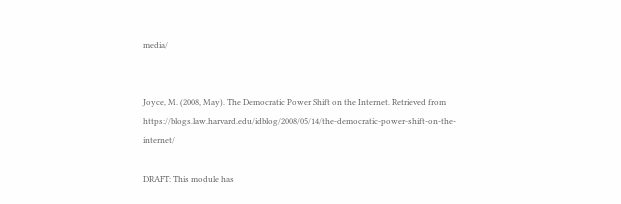media/


Joyce, M. (2008, May). The Democratic Power Shift on the Internet. Retrieved from https://blogs.law.harvard.edu/idblog/2008/05/14/the-democratic-power-shift-on-the-internet/

DRAFT: This module has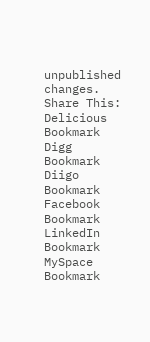unpublished changes.
Share This:    Delicious Bookmark   Digg Bookmark   Diigo Bookmark   Facebook Bookmark   LinkedIn Bookmark   MySpace Bookmark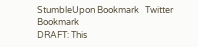StumbleUpon Bookmark   Twitter Bookmark
DRAFT: This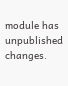module has unpublished changes.